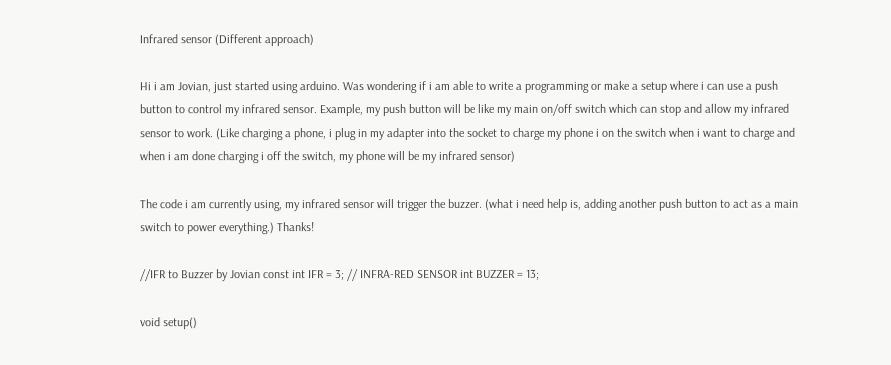Infrared sensor (Different approach)

Hi i am Jovian, just started using arduino. Was wondering if i am able to write a programming or make a setup where i can use a push button to control my infrared sensor. Example, my push button will be like my main on/off switch which can stop and allow my infrared sensor to work. (Like charging a phone, i plug in my adapter into the socket to charge my phone i on the switch when i want to charge and when i am done charging i off the switch, my phone will be my infrared sensor)

The code i am currently using, my infrared sensor will trigger the buzzer. (what i need help is, adding another push button to act as a main switch to power everything.) Thanks!

//IFR to Buzzer by Jovian const int IFR = 3; // INFRA-RED SENSOR int BUZZER = 13;

void setup()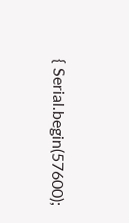{ Serial.begin(57600);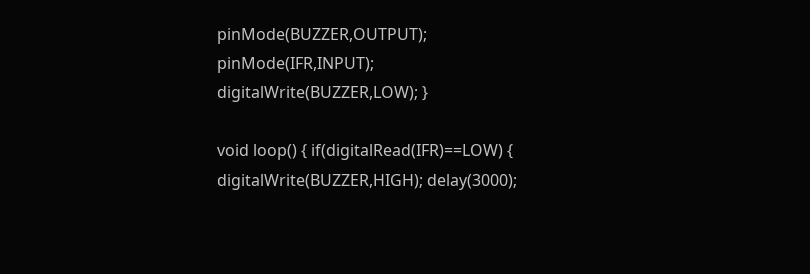pinMode(BUZZER,OUTPUT); pinMode(IFR,INPUT); digitalWrite(BUZZER,LOW); }

void loop() { if(digitalRead(IFR)==LOW) { digitalWrite(BUZZER,HIGH); delay(3000);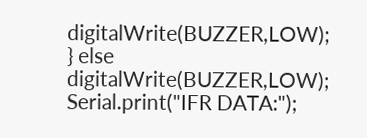digitalWrite(BUZZER,LOW); } else digitalWrite(BUZZER,LOW); Serial.print("IFR DATA:");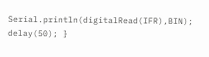Serial.println(digitalRead(IFR),BIN); delay(50); }